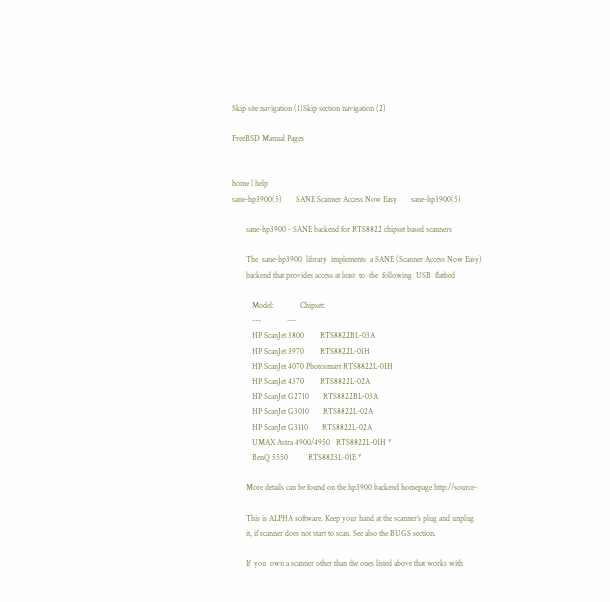Skip site navigation (1)Skip section navigation (2)

FreeBSD Manual Pages


home | help
sane-hp3900(5)       SANE Scanner Access Now Easy       sane-hp3900(5)

       sane-hp3900 - SANE backend for RTS8822 chipset based scanners

       The  sane-hp3900  library  implements  a SANE (Scanner Access Now Easy)
       backend that provides access at least  to  the  following  USB  flatbed

          Model:             Chipset:
          ---             ---
          HP ScanJet 3800        RTS8822BL-03A
          HP ScanJet 3970        RTS8822L-01H
          HP ScanJet 4070 Photosmart RTS8822L-01H
          HP ScanJet 4370        RTS8822L-02A
          HP ScanJet G2710       RTS8822BL-03A
          HP ScanJet G3010       RTS8822L-02A
          HP ScanJet G3110       RTS8822L-02A
          UMAX Astra 4900/4950   RTS8822L-01H *
          BenQ 5550          RTS8823L-01E *

       More details can be found on the hp3900 backend homepage http://source-

       This is ALPHA software. Keep your hand at the scanner's plug and unplug
       it, if scanner does not start to scan. See also the BUGS section.

       If  you  own a scanner other than the ones listed above that works with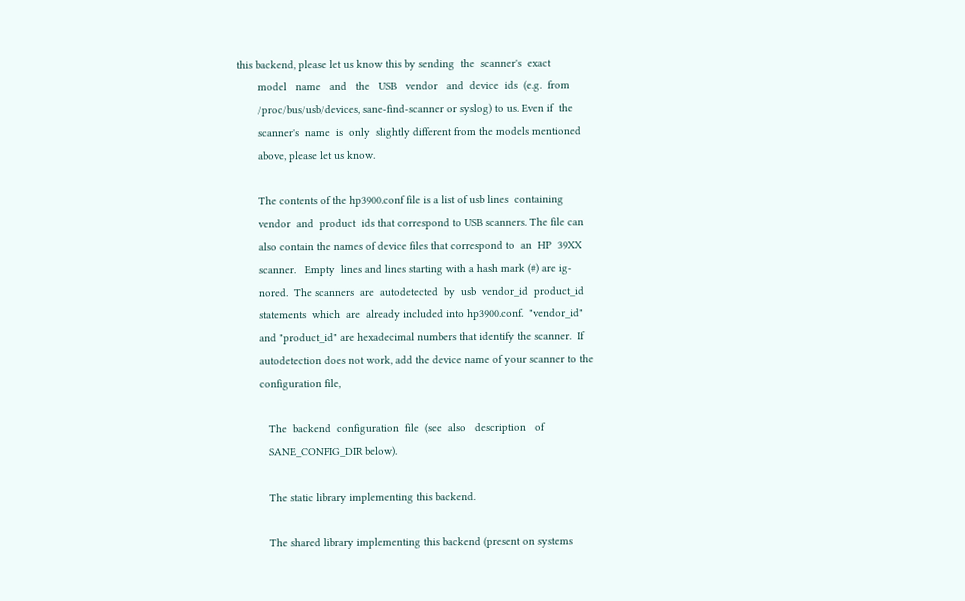this backend, please let us know this by sending  the  scanner's  exact
       model   name   and   the   USB   vendor   and  device  ids  (e.g.  from
       /proc/bus/usb/devices, sane-find-scanner or syslog) to us. Even if  the
       scanner's  name  is  only  slightly different from the models mentioned
       above, please let us know.

       The contents of the hp3900.conf file is a list of usb lines  containing
       vendor  and  product  ids that correspond to USB scanners. The file can
       also contain the names of device files that correspond to  an  HP  39XX
       scanner.   Empty  lines and lines starting with a hash mark (#) are ig-
       nored.  The scanners  are  autodetected  by  usb  vendor_id  product_id
       statements  which  are  already included into hp3900.conf.  "vendor_id"
       and "product_id" are hexadecimal numbers that identify the scanner.  If
       autodetection does not work, add the device name of your scanner to the
       configuration file,

          The  backend  configuration  file  (see  also   description   of
          SANE_CONFIG_DIR below).

          The static library implementing this backend.

          The shared library implementing this backend (present on systems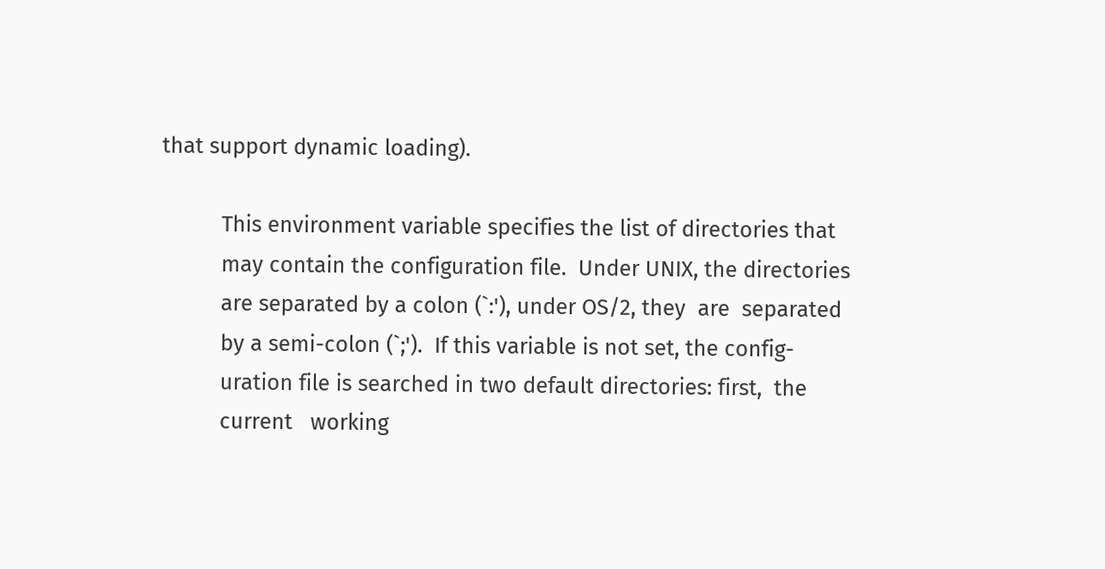that support dynamic loading).

          This environment variable specifies the list of directories that
          may contain the configuration file.  Under UNIX, the directories
          are separated by a colon (`:'), under OS/2, they  are  separated
          by a semi-colon (`;').  If this variable is not set, the config-
          uration file is searched in two default directories: first,  the
          current   working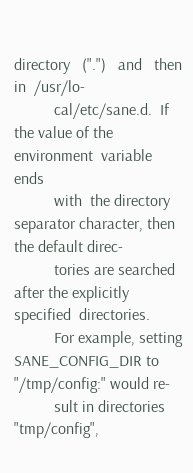directory   (".")   and   then  in  /usr/lo-
          cal/etc/sane.d.  If the value of the environment  variable  ends
          with  the directory separator character, then the default direc-
          tories are searched after the explicitly specified  directories.
          For example, setting SANE_CONFIG_DIR to "/tmp/config:" would re-
          sult in directories "tmp/config",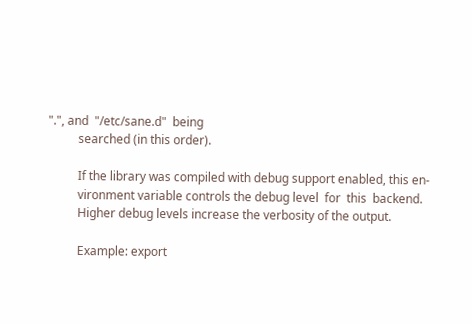".", and  "/etc/sane.d"  being
          searched (in this order).

          If the library was compiled with debug support enabled, this en-
          vironment variable controls the debug level  for  this  backend.
          Higher debug levels increase the verbosity of the output.

          Example: export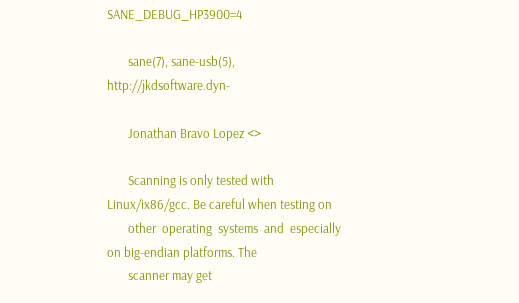SANE_DEBUG_HP3900=4

       sane(7), sane-usb(5),  http://jkdsoftware.dyn-

       Jonathan Bravo Lopez <>

       Scanning is only tested with Linux/ix86/gcc. Be careful when testing on
       other  operating  systems  and  especially on big-endian platforms. The
       scanner may get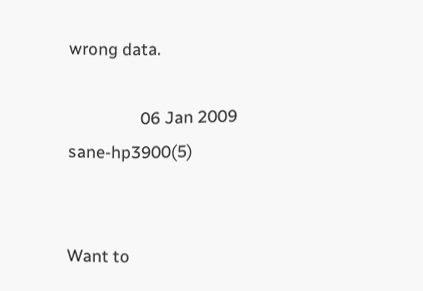wrong data.

                  06 Jan 2009           sane-hp3900(5)


Want to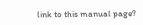link to this manual page?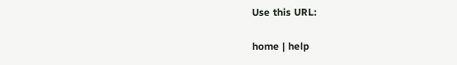Use this URL:

home | help